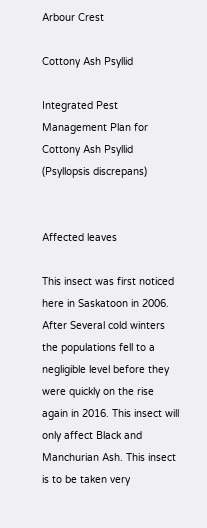Arbour Crest

Cottony Ash Psyllid

Integrated Pest Management Plan for Cottony Ash Psyllid (Psyllopsis discrepans)


Affected leaves

This insect was first noticed here in Saskatoon in 2006. After Several cold winters the populations fell to a negligible level before they were quickly on the rise again in 2016. This insect will only affect Black and Manchurian Ash. This insect is to be taken very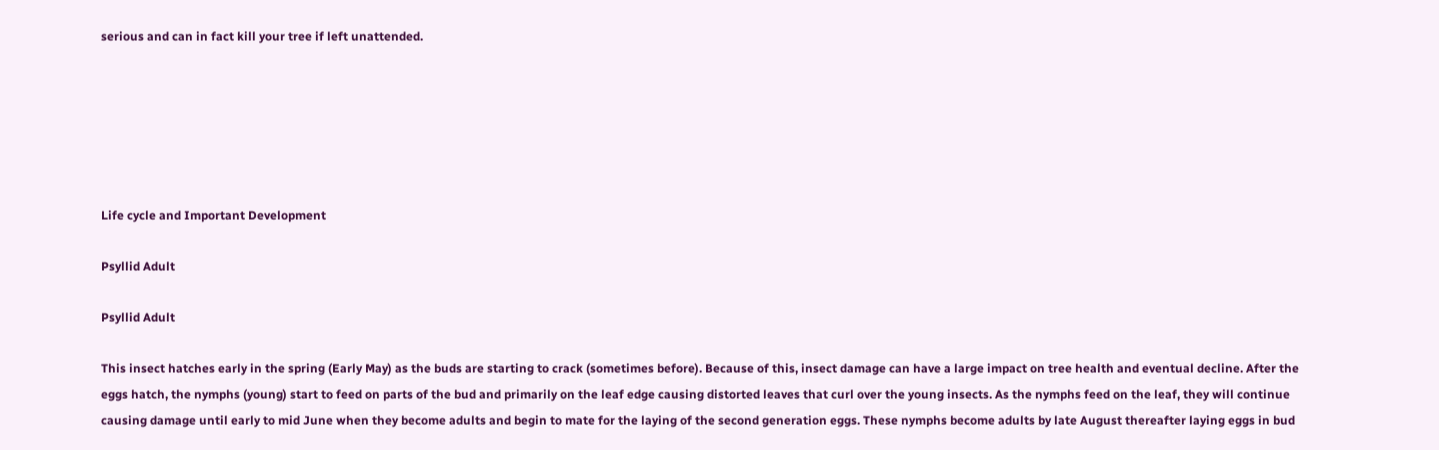serious and can in fact kill your tree if left unattended.






Life cycle and Important Development

Psyllid Adult

Psyllid Adult

This insect hatches early in the spring (Early May) as the buds are starting to crack (sometimes before). Because of this, insect damage can have a large impact on tree health and eventual decline. After the eggs hatch, the nymphs (young) start to feed on parts of the bud and primarily on the leaf edge causing distorted leaves that curl over the young insects. As the nymphs feed on the leaf, they will continue causing damage until early to mid June when they become adults and begin to mate for the laying of the second generation eggs. These nymphs become adults by late August thereafter laying eggs in bud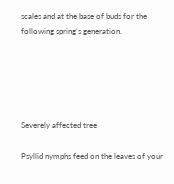scales and at the base of buds for the following spring’s generation.





Severely affected tree

Psyllid nymphs feed on the leaves of your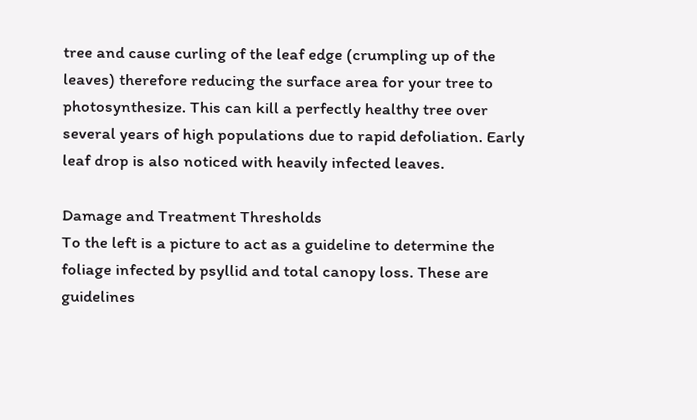tree and cause curling of the leaf edge (crumpling up of the leaves) therefore reducing the surface area for your tree to photosynthesize. This can kill a perfectly healthy tree over several years of high populations due to rapid defoliation. Early leaf drop is also noticed with heavily infected leaves.

Damage and Treatment Thresholds
To the left is a picture to act as a guideline to determine the foliage infected by psyllid and total canopy loss. These are guidelines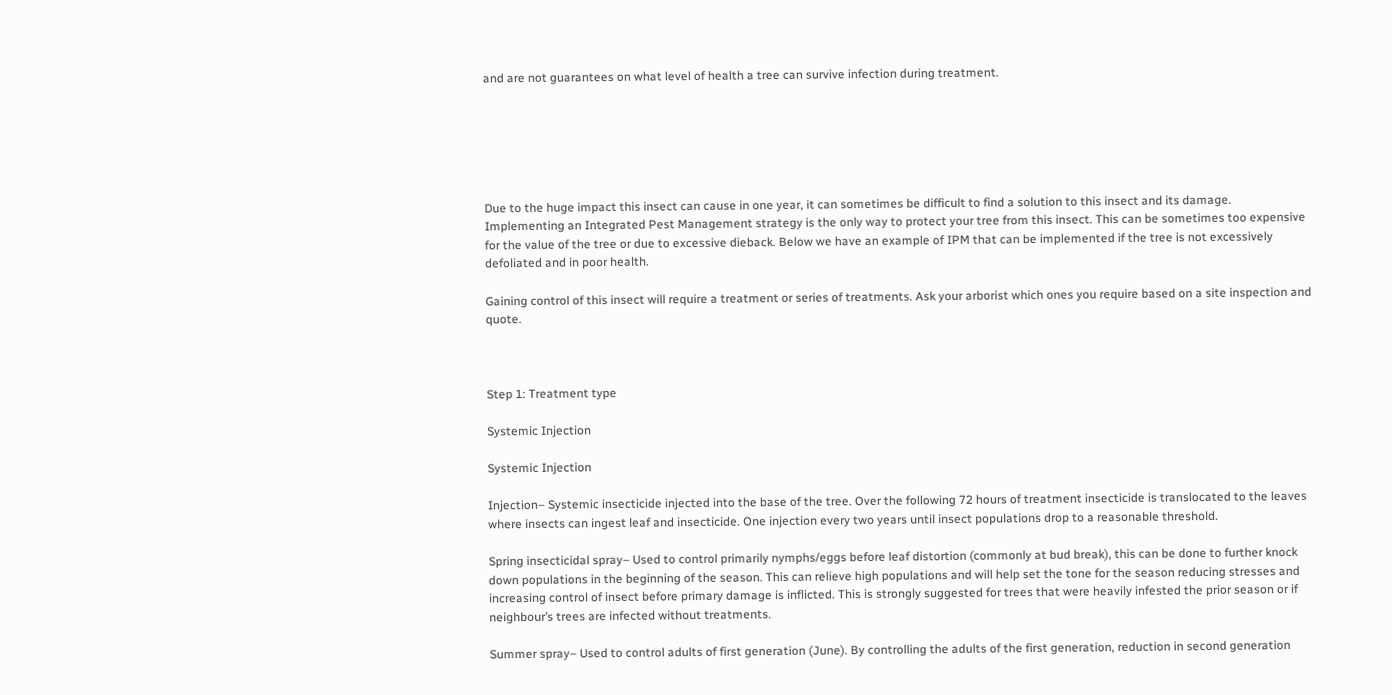and are not guarantees on what level of health a tree can survive infection during treatment.






Due to the huge impact this insect can cause in one year, it can sometimes be difficult to find a solution to this insect and its damage. Implementing an Integrated Pest Management strategy is the only way to protect your tree from this insect. This can be sometimes too expensive for the value of the tree or due to excessive dieback. Below we have an example of IPM that can be implemented if the tree is not excessively defoliated and in poor health.

Gaining control of this insect will require a treatment or series of treatments. Ask your arborist which ones you require based on a site inspection and quote.



Step 1: Treatment type

Systemic Injection

Systemic Injection

Injection– Systemic insecticide injected into the base of the tree. Over the following 72 hours of treatment insecticide is translocated to the leaves where insects can ingest leaf and insecticide. One injection every two years until insect populations drop to a reasonable threshold.

Spring insecticidal spray– Used to control primarily nymphs/eggs before leaf distortion (commonly at bud break), this can be done to further knock down populations in the beginning of the season. This can relieve high populations and will help set the tone for the season reducing stresses and increasing control of insect before primary damage is inflicted. This is strongly suggested for trees that were heavily infested the prior season or if neighbour’s trees are infected without treatments.

Summer spray– Used to control adults of first generation (June). By controlling the adults of the first generation, reduction in second generation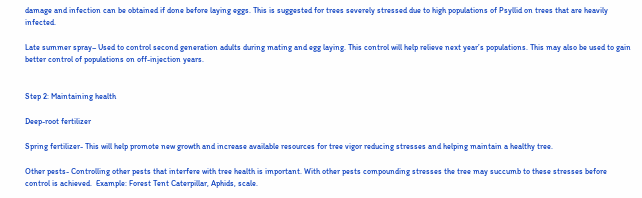damage and infection can be obtained if done before laying eggs. This is suggested for trees severely stressed due to high populations of Psyllid on trees that are heavily infected.

Late summer spray– Used to control second generation adults during mating and egg laying. This control will help relieve next year’s populations. This may also be used to gain better control of populations on off-injection years.


Step 2: Maintaining health

Deep-root fertilizer

Spring fertilizer- This will help promote new growth and increase available resources for tree vigor reducing stresses and helping maintain a healthy tree.

Other pests- Controlling other pests that interfere with tree health is important. With other pests compounding stresses the tree may succumb to these stresses before control is achieved.  Example: Forest Tent Caterpillar, Aphids, scale.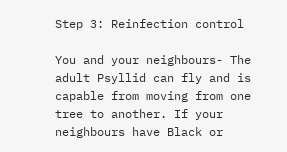Step 3: Reinfection control

You and your neighbours- The adult Psyllid can fly and is capable from moving from one tree to another. If your neighbours have Black or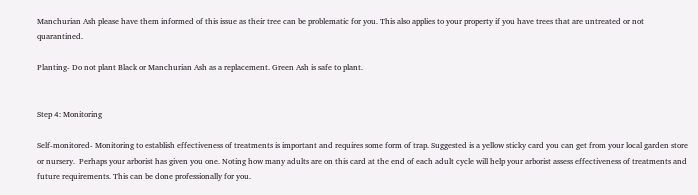Manchurian Ash please have them informed of this issue as their tree can be problematic for you. This also applies to your property if you have trees that are untreated or not quarantined.

Planting- Do not plant Black or Manchurian Ash as a replacement. Green Ash is safe to plant.


Step 4: Monitoring

Self-monitored- Monitoring to establish effectiveness of treatments is important and requires some form of trap. Suggested is a yellow sticky card you can get from your local garden store or nursery.  Perhaps your arborist has given you one. Noting how many adults are on this card at the end of each adult cycle will help your arborist assess effectiveness of treatments and future requirements. This can be done professionally for you.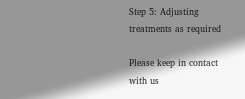Step 5: Adjusting treatments as required

Please keep in contact with us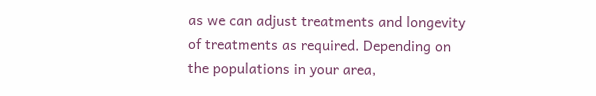as we can adjust treatments and longevity of treatments as required. Depending on the populations in your area,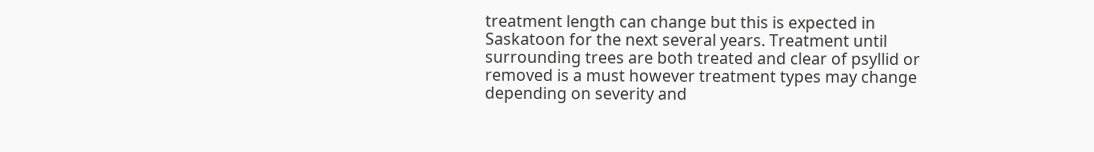treatment length can change but this is expected in Saskatoon for the next several years. Treatment until surrounding trees are both treated and clear of psyllid or removed is a must however treatment types may change depending on severity and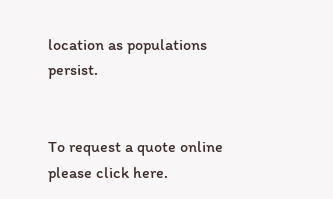location as populations persist.


To request a quote online please click here.